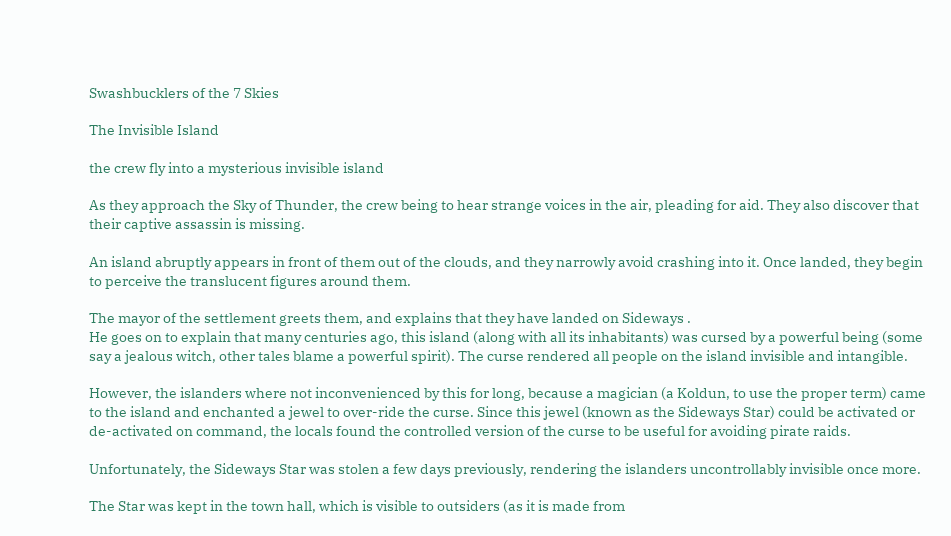Swashbucklers of the 7 Skies

The Invisible Island

the crew fly into a mysterious invisible island

As they approach the Sky of Thunder, the crew being to hear strange voices in the air, pleading for aid. They also discover that their captive assassin is missing.

An island abruptly appears in front of them out of the clouds, and they narrowly avoid crashing into it. Once landed, they begin to perceive the translucent figures around them.

The mayor of the settlement greets them, and explains that they have landed on Sideways .
He goes on to explain that many centuries ago, this island (along with all its inhabitants) was cursed by a powerful being (some say a jealous witch, other tales blame a powerful spirit). The curse rendered all people on the island invisible and intangible.

However, the islanders where not inconvenienced by this for long, because a magician (a Koldun, to use the proper term) came to the island and enchanted a jewel to over-ride the curse. Since this jewel (known as the Sideways Star) could be activated or de-activated on command, the locals found the controlled version of the curse to be useful for avoiding pirate raids.

Unfortunately, the Sideways Star was stolen a few days previously, rendering the islanders uncontrollably invisible once more.

The Star was kept in the town hall, which is visible to outsiders (as it is made from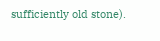sufficiently old stone).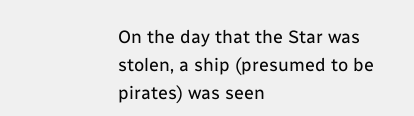On the day that the Star was stolen, a ship (presumed to be pirates) was seen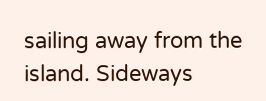sailing away from the island. Sideways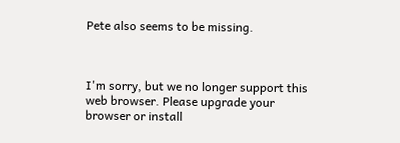Pete also seems to be missing.



I'm sorry, but we no longer support this web browser. Please upgrade your browser or install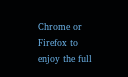Chrome or Firefox to enjoy the full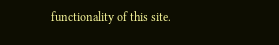functionality of this site.